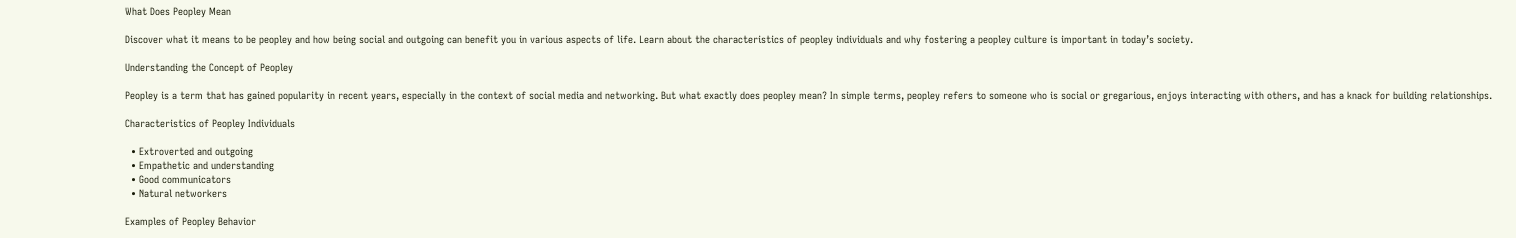What Does Peopley Mean

Discover what it means to be peopley and how being social and outgoing can benefit you in various aspects of life. Learn about the characteristics of peopley individuals and why fostering a peopley culture is important in today’s society.

Understanding the Concept of Peopley

Peopley is a term that has gained popularity in recent years, especially in the context of social media and networking. But what exactly does peopley mean? In simple terms, peopley refers to someone who is social or gregarious, enjoys interacting with others, and has a knack for building relationships.

Characteristics of Peopley Individuals

  • Extroverted and outgoing
  • Empathetic and understanding
  • Good communicators
  • Natural networkers

Examples of Peopley Behavior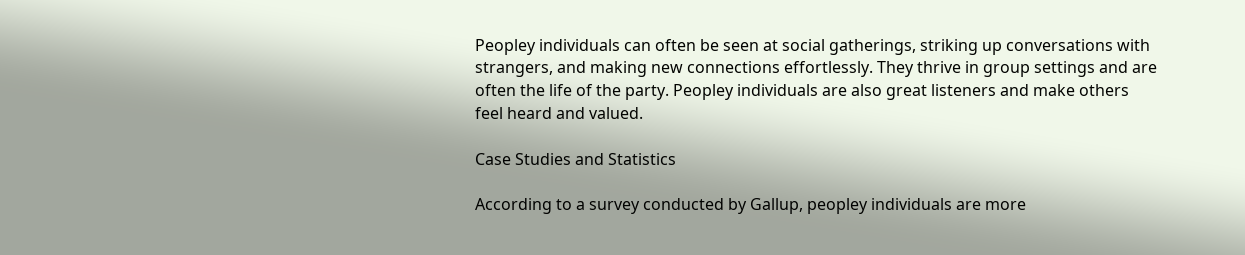Peopley individuals can often be seen at social gatherings, striking up conversations with strangers, and making new connections effortlessly. They thrive in group settings and are often the life of the party. Peopley individuals are also great listeners and make others feel heard and valued.

Case Studies and Statistics

According to a survey conducted by Gallup, peopley individuals are more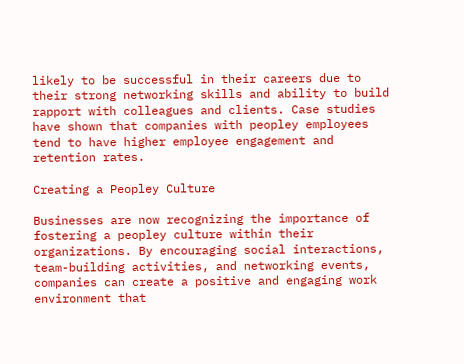likely to be successful in their careers due to their strong networking skills and ability to build rapport with colleagues and clients. Case studies have shown that companies with peopley employees tend to have higher employee engagement and retention rates.

Creating a Peopley Culture

Businesses are now recognizing the importance of fostering a peopley culture within their organizations. By encouraging social interactions, team-building activities, and networking events, companies can create a positive and engaging work environment that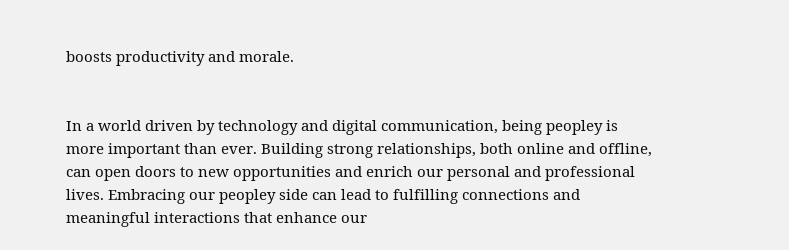boosts productivity and morale.


In a world driven by technology and digital communication, being peopley is more important than ever. Building strong relationships, both online and offline, can open doors to new opportunities and enrich our personal and professional lives. Embracing our peopley side can lead to fulfilling connections and meaningful interactions that enhance our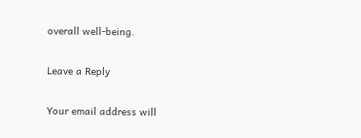overall well-being.

Leave a Reply

Your email address will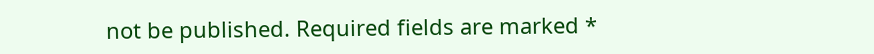not be published. Required fields are marked *